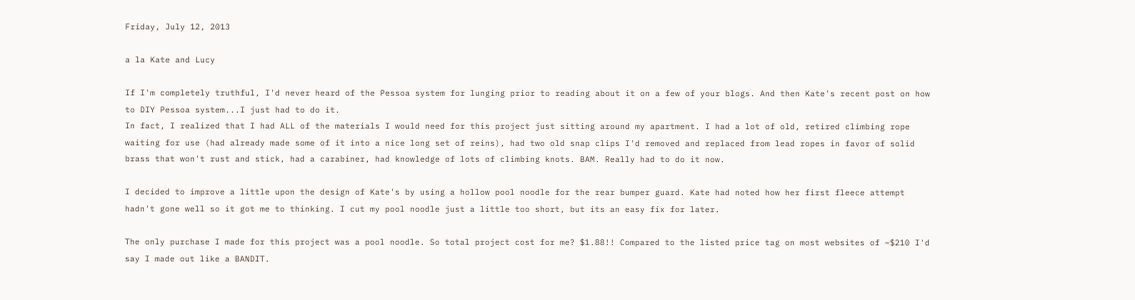Friday, July 12, 2013

a la Kate and Lucy

If I'm completely truthful, I'd never heard of the Pessoa system for lunging prior to reading about it on a few of your blogs. And then Kate's recent post on how to DIY Pessoa system...I just had to do it.
In fact, I realized that I had ALL of the materials I would need for this project just sitting around my apartment. I had a lot of old, retired climbing rope waiting for use (had already made some of it into a nice long set of reins), had two old snap clips I'd removed and replaced from lead ropes in favor of solid brass that won't rust and stick, had a carabiner, had knowledge of lots of climbing knots. BAM. Really had to do it now.

I decided to improve a little upon the design of Kate's by using a hollow pool noodle for the rear bumper guard. Kate had noted how her first fleece attempt hadn't gone well so it got me to thinking. I cut my pool noodle just a little too short, but its an easy fix for later.

The only purchase I made for this project was a pool noodle. So total project cost for me? $1.88!! Compared to the listed price tag on most websites of ~$210 I'd say I made out like a BANDIT.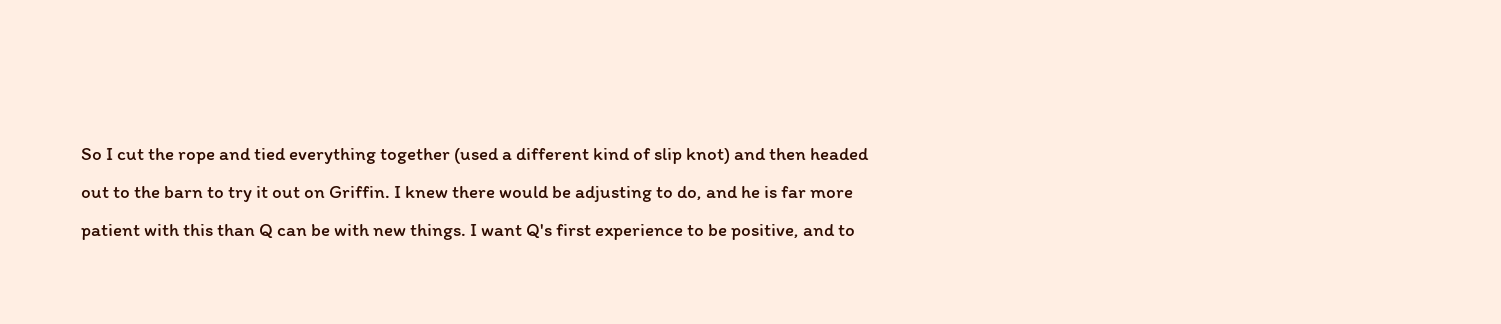So I cut the rope and tied everything together (used a different kind of slip knot) and then headed out to the barn to try it out on Griffin. I knew there would be adjusting to do, and he is far more patient with this than Q can be with new things. I want Q's first experience to be positive, and to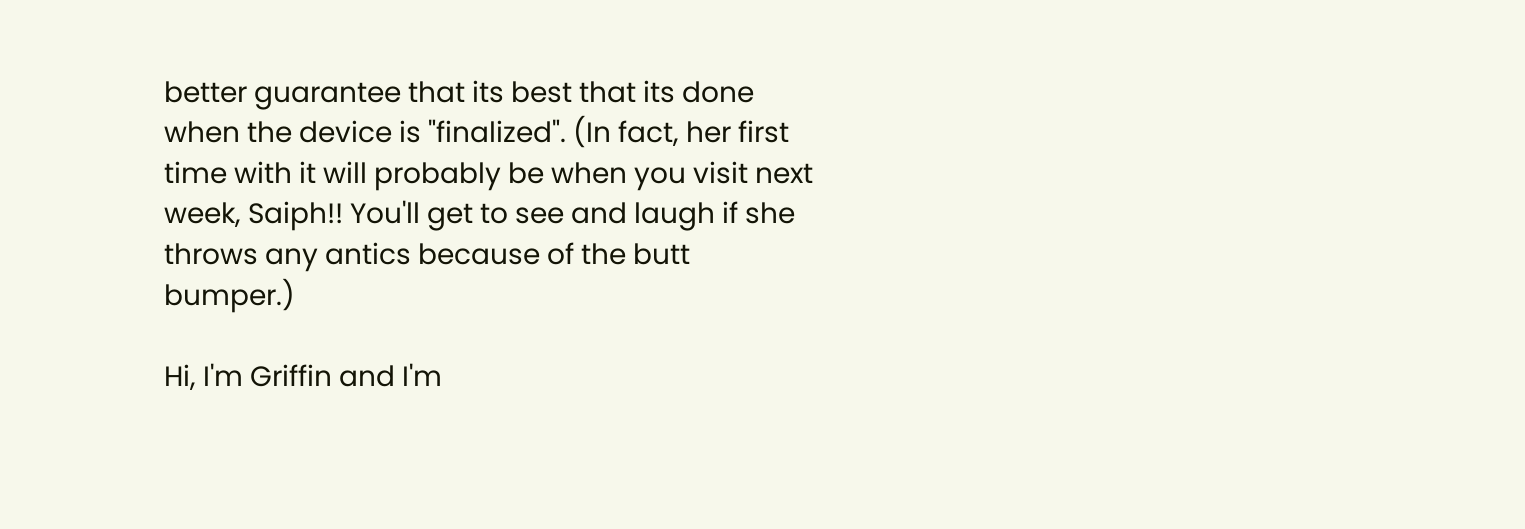better guarantee that its best that its done when the device is "finalized". (In fact, her first time with it will probably be when you visit next week, Saiph!! You'll get to see and laugh if she throws any antics because of the butt bumper.)

Hi, I'm Griffin and I'm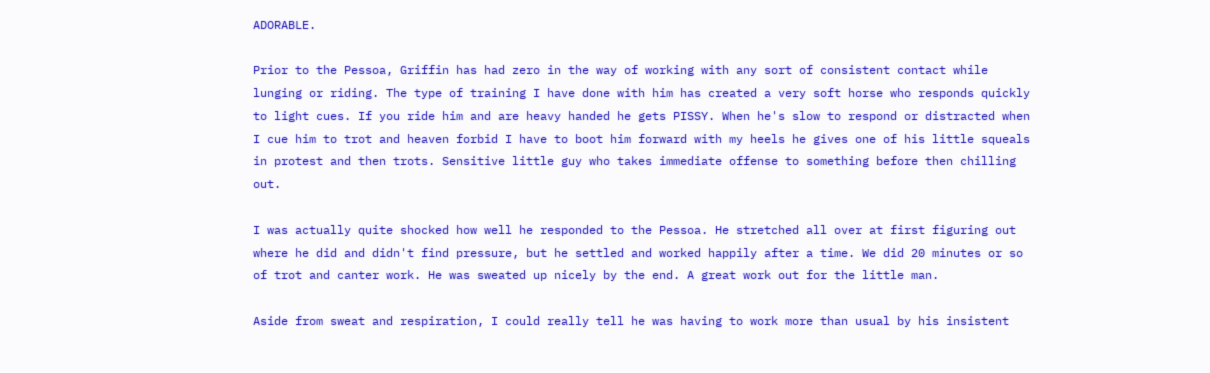ADORABLE.

Prior to the Pessoa, Griffin has had zero in the way of working with any sort of consistent contact while lunging or riding. The type of training I have done with him has created a very soft horse who responds quickly to light cues. If you ride him and are heavy handed he gets PISSY. When he's slow to respond or distracted when I cue him to trot and heaven forbid I have to boot him forward with my heels he gives one of his little squeals in protest and then trots. Sensitive little guy who takes immediate offense to something before then chilling out.

I was actually quite shocked how well he responded to the Pessoa. He stretched all over at first figuring out where he did and didn't find pressure, but he settled and worked happily after a time. We did 20 minutes or so of trot and canter work. He was sweated up nicely by the end. A great work out for the little man.

Aside from sweat and respiration, I could really tell he was having to work more than usual by his insistent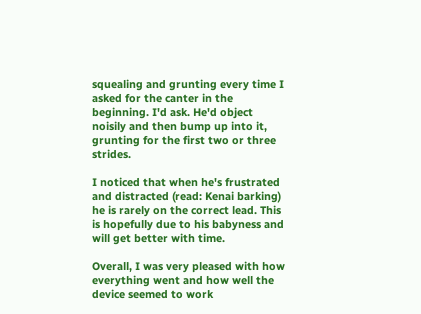squealing and grunting every time I asked for the canter in the beginning. I'd ask. He'd object noisily and then bump up into it, grunting for the first two or three strides.

I noticed that when he's frustrated and distracted (read: Kenai barking) he is rarely on the correct lead. This is hopefully due to his babyness and will get better with time.

Overall, I was very pleased with how everything went and how well the device seemed to work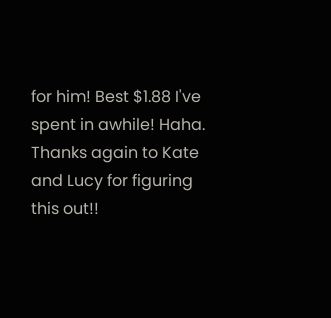for him! Best $1.88 I've spent in awhile! Haha. Thanks again to Kate and Lucy for figuring this out!!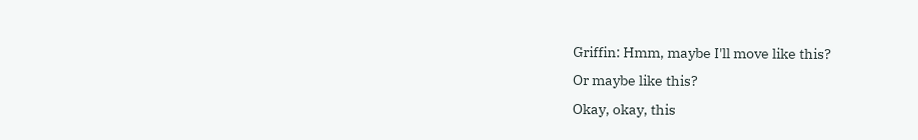Griffin: Hmm, maybe I'll move like this?
Or maybe like this?
Okay, okay, this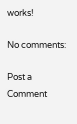works!

No comments:

Post a Comment